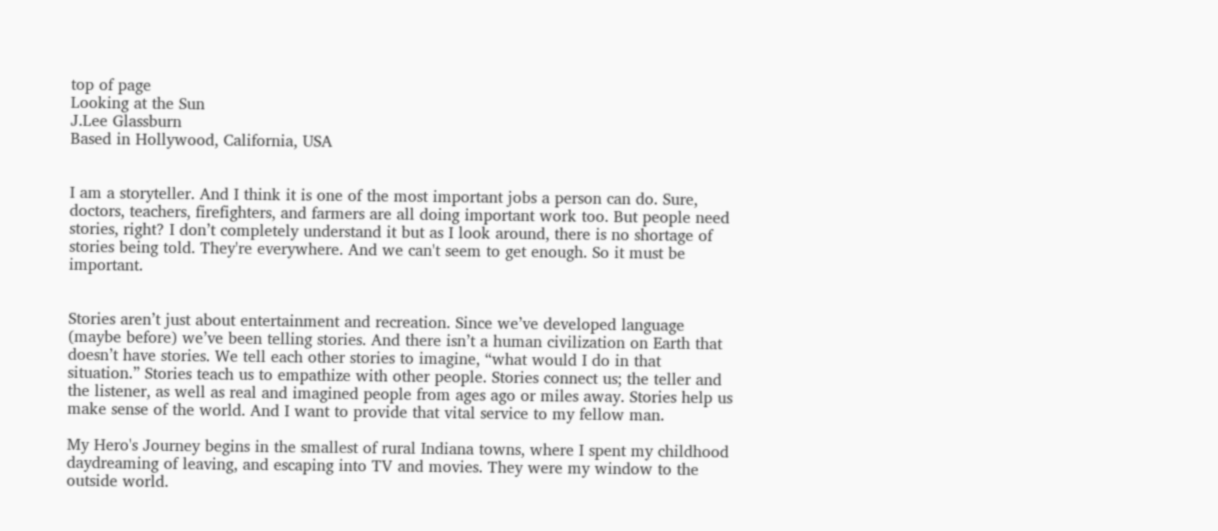top of page
Looking at the Sun
J.Lee Glassburn
Based in Hollywood, California, USA


I am a storyteller. And I think it is one of the most important jobs a person can do. Sure, doctors, teachers, firefighters, and farmers are all doing important work too. But people need stories, right? I don’t completely understand it but as I look around, there is no shortage of stories being told. They're everywhere. And we can't seem to get enough. So it must be important.


Stories aren’t just about entertainment and recreation. Since we’ve developed language (maybe before) we’ve been telling stories. And there isn’t a human civilization on Earth that doesn’t have stories. We tell each other stories to imagine, “what would I do in that situation.” Stories teach us to empathize with other people. Stories connect us; the teller and the listener, as well as real and imagined people from ages ago or miles away. Stories help us make sense of the world. And I want to provide that vital service to my fellow man.

My Hero's Journey begins in the smallest of rural Indiana towns, where I spent my childhood daydreaming of leaving, and escaping into TV and movies. They were my window to the outside world.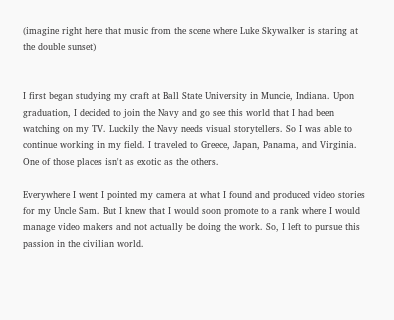(imagine right here that music from the scene where Luke Skywalker is staring at the double sunset)


I first began studying my craft at Ball State University in Muncie, Indiana. Upon graduation, I decided to join the Navy and go see this world that I had been watching on my TV. Luckily the Navy needs visual storytellers. So I was able to continue working in my field. I traveled to Greece, Japan, Panama, and Virginia. One of those places isn't as exotic as the others.

Everywhere I went I pointed my camera at what I found and produced video stories for my Uncle Sam. But I knew that I would soon promote to a rank where I would manage video makers and not actually be doing the work. So, I left to pursue this passion in the civilian world.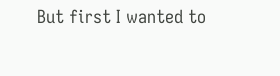But first I wanted to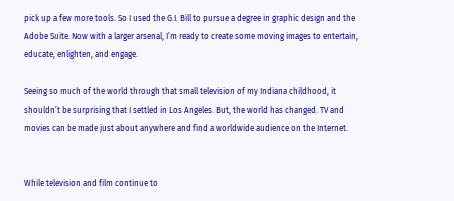pick up a few more tools. So I used the G.I. Bill to pursue a degree in graphic design and the Adobe Suite. Now with a larger arsenal, I’m ready to create some moving images to entertain, educate, enlighten, and engage.

Seeing so much of the world through that small television of my Indiana childhood, it shouldn’t be surprising that I settled in Los Angeles. But, the world has changed. TV and movies can be made just about anywhere and find a worldwide audience on the Internet.


While television and film continue to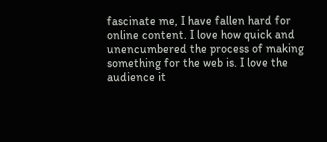fascinate me, I have fallen hard for online content. I love how quick and unencumbered the process of making something for the web is. I love the audience it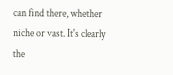can find there, whether niche or vast. It's clearly the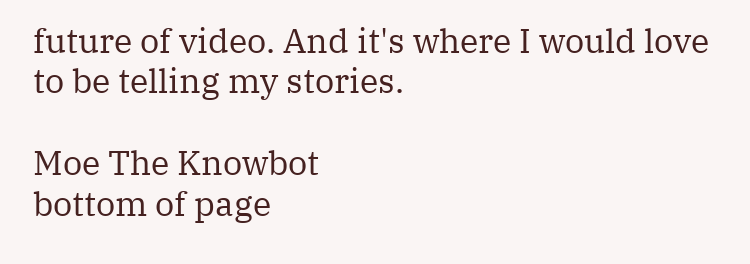future of video. And it's where I would love to be telling my stories.

Moe The Knowbot
bottom of page